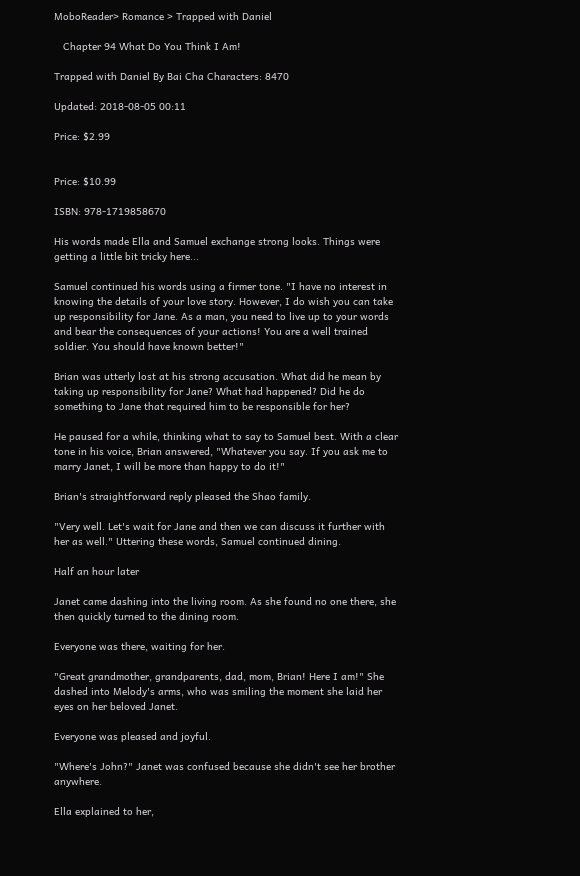MoboReader> Romance > Trapped with Daniel

   Chapter 94 What Do You Think I Am!

Trapped with Daniel By Bai Cha Characters: 8470

Updated: 2018-08-05 00:11

Price: $2.99


Price: $10.99

ISBN: 978-1719858670

His words made Ella and Samuel exchange strong looks. Things were getting a little bit tricky here...

Samuel continued his words using a firmer tone. "I have no interest in knowing the details of your love story. However, I do wish you can take up responsibility for Jane. As a man, you need to live up to your words and bear the consequences of your actions! You are a well trained soldier. You should have known better!"

Brian was utterly lost at his strong accusation. What did he mean by taking up responsibility for Jane? What had happened? Did he do something to Jane that required him to be responsible for her?

He paused for a while, thinking what to say to Samuel best. With a clear tone in his voice, Brian answered, "Whatever you say. If you ask me to marry Janet, I will be more than happy to do it!"

Brian's straightforward reply pleased the Shao family.

"Very well. Let's wait for Jane and then we can discuss it further with her as well." Uttering these words, Samuel continued dining.

Half an hour later

Janet came dashing into the living room. As she found no one there, she then quickly turned to the dining room.

Everyone was there, waiting for her.

"Great grandmother, grandparents, dad, mom, Brian! Here I am!" She dashed into Melody's arms, who was smiling the moment she laid her eyes on her beloved Janet.

Everyone was pleased and joyful.

"Where's John?" Janet was confused because she didn't see her brother anywhere.

Ella explained to her,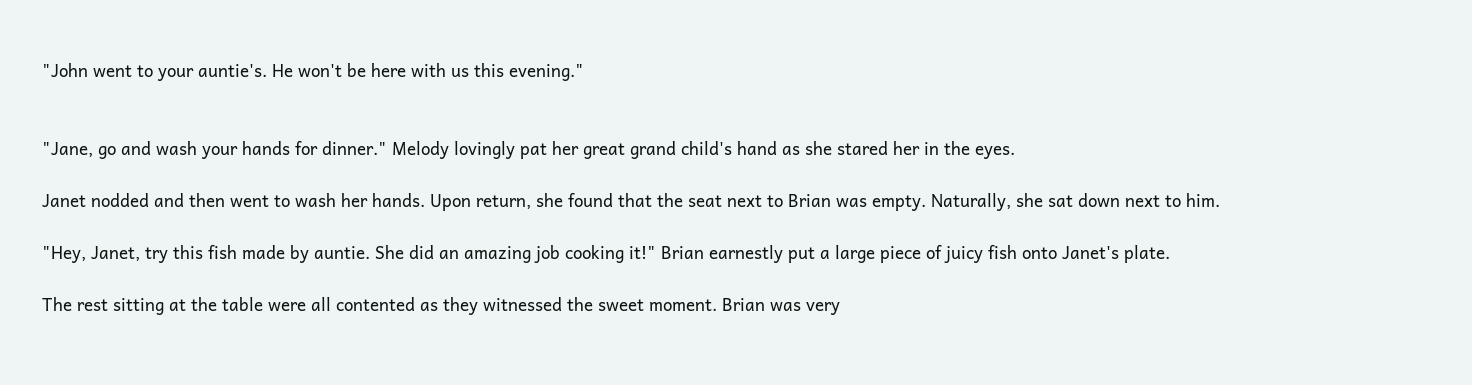"John went to your auntie's. He won't be here with us this evening."


"Jane, go and wash your hands for dinner." Melody lovingly pat her great grand child's hand as she stared her in the eyes.

Janet nodded and then went to wash her hands. Upon return, she found that the seat next to Brian was empty. Naturally, she sat down next to him.

"Hey, Janet, try this fish made by auntie. She did an amazing job cooking it!" Brian earnestly put a large piece of juicy fish onto Janet's plate.

The rest sitting at the table were all contented as they witnessed the sweet moment. Brian was very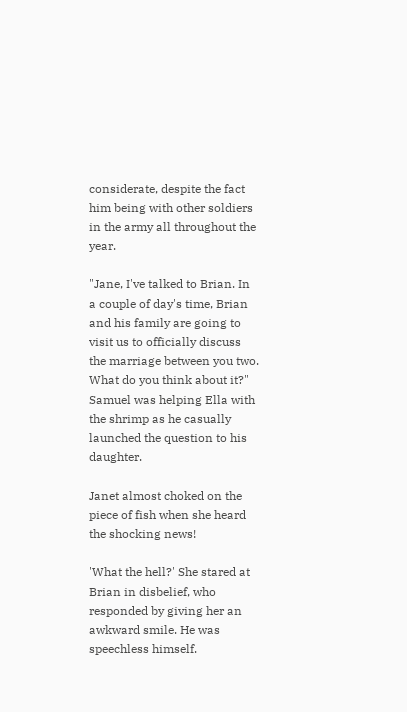considerate, despite the fact him being with other soldiers in the army all throughout the year.

"Jane, I've talked to Brian. In a couple of day's time, Brian and his family are going to visit us to officially discuss the marriage between you two. What do you think about it?" Samuel was helping Ella with the shrimp as he casually launched the question to his daughter.

Janet almost choked on the piece of fish when she heard the shocking news!

'What the hell?' She stared at Brian in disbelief, who responded by giving her an awkward smile. He was speechless himself.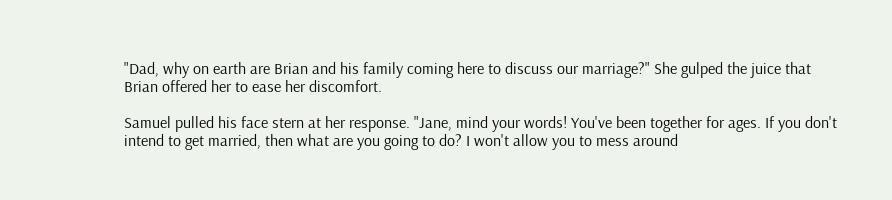"Dad, why on earth are Brian and his family coming here to discuss our marriage?" She gulped the juice that Brian offered her to ease her discomfort.

Samuel pulled his face stern at her response. "Jane, mind your words! You've been together for ages. If you don't intend to get married, then what are you going to do? I won't allow you to mess around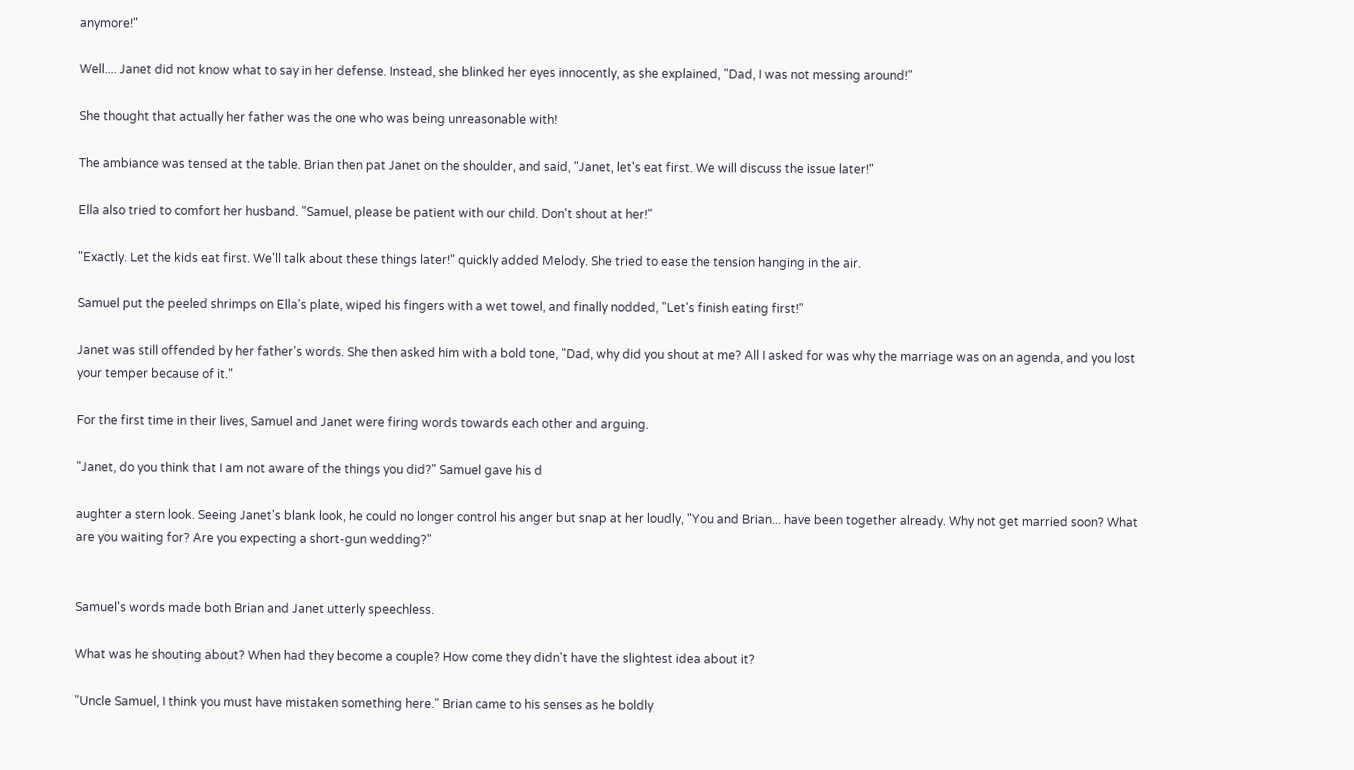anymore!"

Well.... Janet did not know what to say in her defense. Instead, she blinked her eyes innocently, as she explained, "Dad, I was not messing around!"

She thought that actually her father was the one who was being unreasonable with!

The ambiance was tensed at the table. Brian then pat Janet on the shoulder, and said, "Janet, let's eat first. We will discuss the issue later!"

Ella also tried to comfort her husband. "Samuel, please be patient with our child. Don't shout at her!"

"Exactly. Let the kids eat first. We'll talk about these things later!" quickly added Melody. She tried to ease the tension hanging in the air.

Samuel put the peeled shrimps on Ella's plate, wiped his fingers with a wet towel, and finally nodded, "Let's finish eating first!"

Janet was still offended by her father's words. She then asked him with a bold tone, "Dad, why did you shout at me? All I asked for was why the marriage was on an agenda, and you lost your temper because of it."

For the first time in their lives, Samuel and Janet were firing words towards each other and arguing.

"Janet, do you think that I am not aware of the things you did?" Samuel gave his d

aughter a stern look. Seeing Janet's blank look, he could no longer control his anger but snap at her loudly, "You and Brian... have been together already. Why not get married soon? What are you waiting for? Are you expecting a short-gun wedding?"


Samuel's words made both Brian and Janet utterly speechless.

What was he shouting about? When had they become a couple? How come they didn't have the slightest idea about it?

"Uncle Samuel, I think you must have mistaken something here." Brian came to his senses as he boldly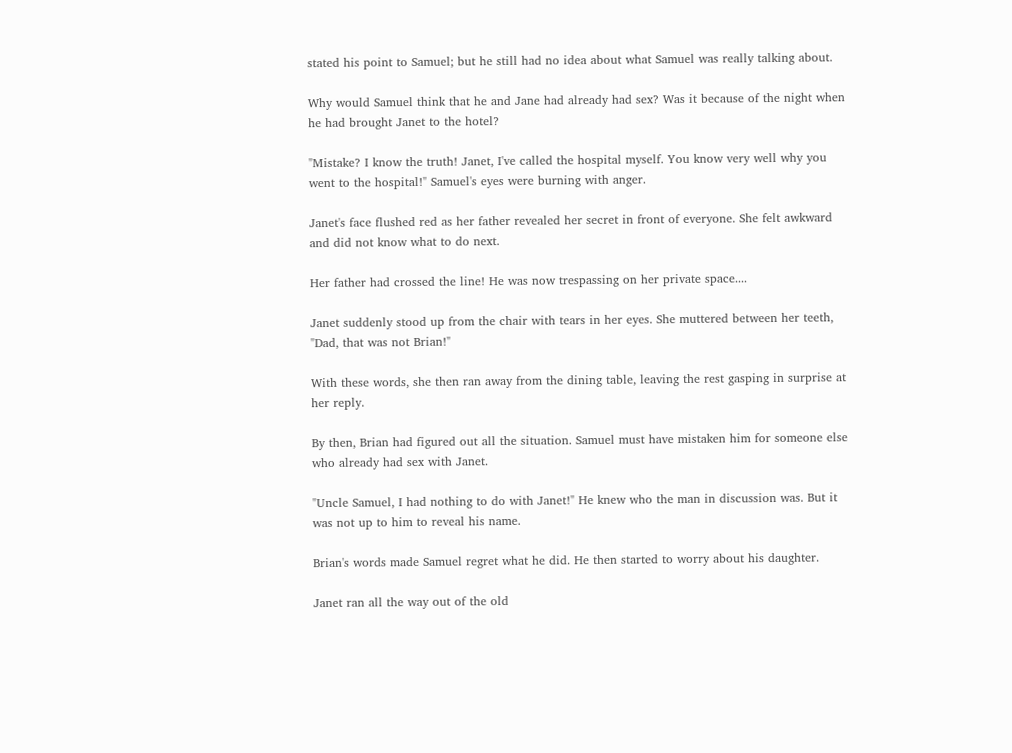stated his point to Samuel; but he still had no idea about what Samuel was really talking about.

Why would Samuel think that he and Jane had already had sex? Was it because of the night when he had brought Janet to the hotel?

"Mistake? I know the truth! Janet, I've called the hospital myself. You know very well why you went to the hospital!" Samuel's eyes were burning with anger.

Janet's face flushed red as her father revealed her secret in front of everyone. She felt awkward and did not know what to do next.

Her father had crossed the line! He was now trespassing on her private space....

Janet suddenly stood up from the chair with tears in her eyes. She muttered between her teeth, "Dad, that was not Brian!"

With these words, she then ran away from the dining table, leaving the rest gasping in surprise at her reply.

By then, Brian had figured out all the situation. Samuel must have mistaken him for someone else who already had sex with Janet.

"Uncle Samuel, I had nothing to do with Janet!" He knew who the man in discussion was. But it was not up to him to reveal his name.

Brian's words made Samuel regret what he did. He then started to worry about his daughter.

Janet ran all the way out of the old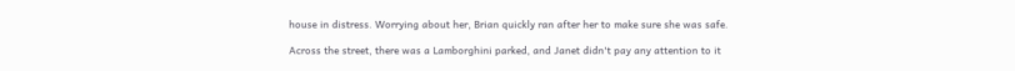house in distress. Worrying about her, Brian quickly ran after her to make sure she was safe.

Across the street, there was a Lamborghini parked, and Janet didn't pay any attention to it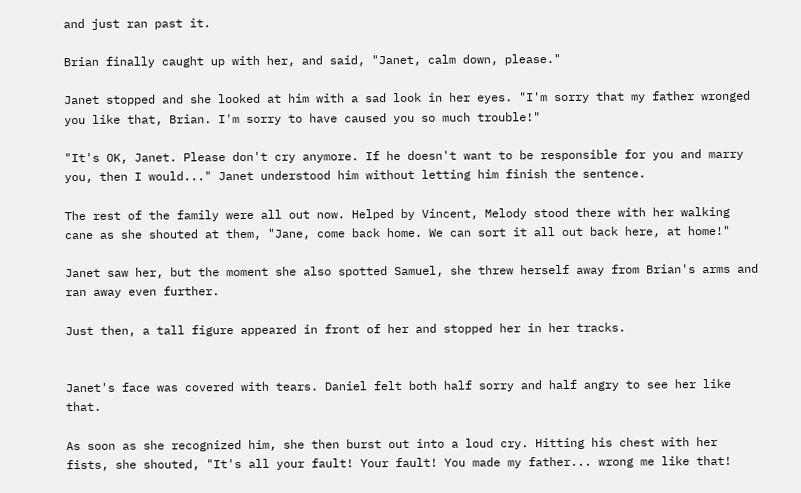and just ran past it.

Brian finally caught up with her, and said, "Janet, calm down, please."

Janet stopped and she looked at him with a sad look in her eyes. "I'm sorry that my father wronged you like that, Brian. I'm sorry to have caused you so much trouble!"

"It's OK, Janet. Please don't cry anymore. If he doesn't want to be responsible for you and marry you, then I would..." Janet understood him without letting him finish the sentence.

The rest of the family were all out now. Helped by Vincent, Melody stood there with her walking cane as she shouted at them, "Jane, come back home. We can sort it all out back here, at home!"

Janet saw her, but the moment she also spotted Samuel, she threw herself away from Brian's arms and ran away even further.

Just then, a tall figure appeared in front of her and stopped her in her tracks.


Janet's face was covered with tears. Daniel felt both half sorry and half angry to see her like that.

As soon as she recognized him, she then burst out into a loud cry. Hitting his chest with her fists, she shouted, "It's all your fault! Your fault! You made my father... wrong me like that!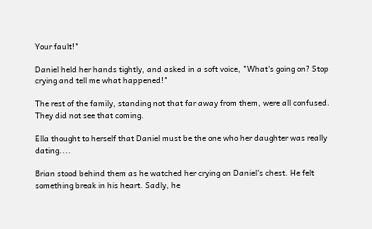Your fault!"

Daniel held her hands tightly, and asked in a soft voice, "What's going on? Stop crying and tell me what happened!"

The rest of the family, standing not that far away from them, were all confused. They did not see that coming.

Ella thought to herself that Daniel must be the one who her daughter was really dating....

Brian stood behind them as he watched her crying on Daniel's chest. He felt something break in his heart. Sadly, he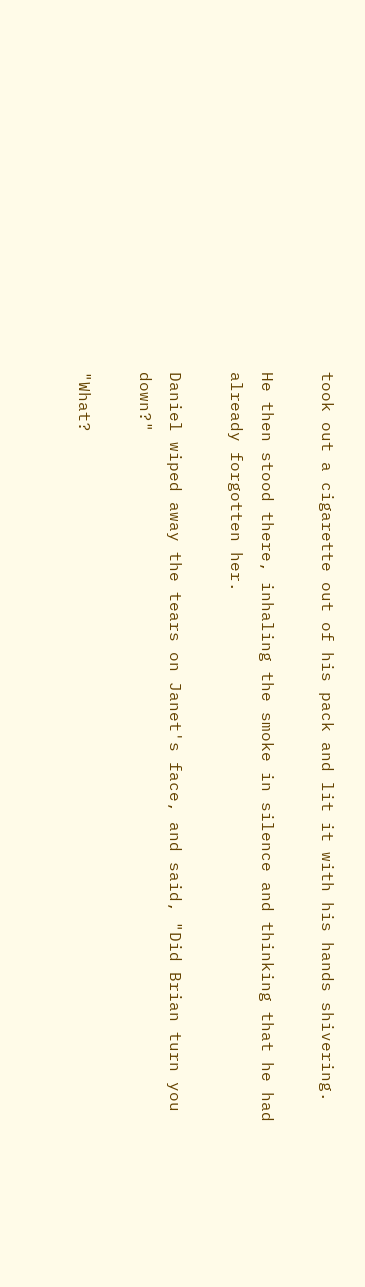took out a cigarette out of his pack and lit it with his hands shivering.

He then stood there, inhaling the smoke in silence and thinking that he had already forgotten her.

Daniel wiped away the tears on Janet's face, and said, "Did Brian turn you down?"

"What?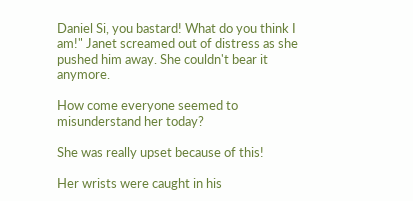Daniel Si, you bastard! What do you think I am!" Janet screamed out of distress as she pushed him away. She couldn't bear it anymore.

How come everyone seemed to misunderstand her today?

She was really upset because of this!

Her wrists were caught in his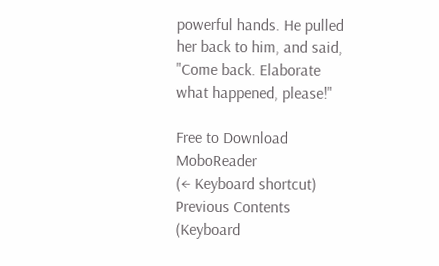powerful hands. He pulled her back to him, and said, "Come back. Elaborate what happened, please!"

Free to Download MoboReader
(← Keyboard shortcut) Previous Contents (Keyboard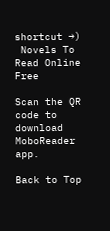shortcut →)
 Novels To Read Online Free

Scan the QR code to download MoboReader app.

Back to Top